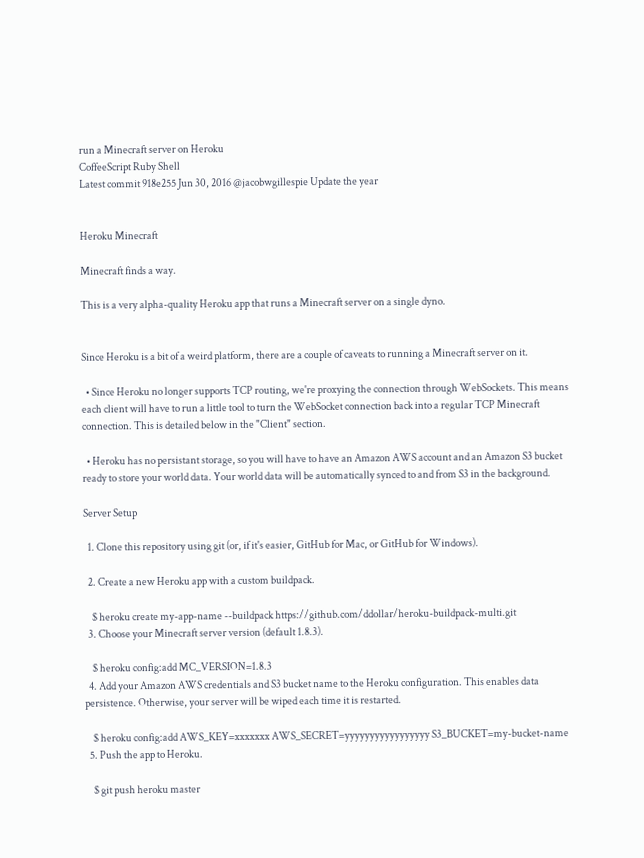run a Minecraft server on Heroku
CoffeeScript Ruby Shell
Latest commit 918e255 Jun 30, 2016 @jacobwgillespie Update the year


Heroku Minecraft

Minecraft finds a way.

This is a very alpha-quality Heroku app that runs a Minecraft server on a single dyno.


Since Heroku is a bit of a weird platform, there are a couple of caveats to running a Minecraft server on it.

  • Since Heroku no longer supports TCP routing, we're proxying the connection through WebSockets. This means each client will have to run a little tool to turn the WebSocket connection back into a regular TCP Minecraft connection. This is detailed below in the "Client" section.

  • Heroku has no persistant storage, so you will have to have an Amazon AWS account and an Amazon S3 bucket ready to store your world data. Your world data will be automatically synced to and from S3 in the background.

Server Setup

  1. Clone this repository using git (or, if it's easier, GitHub for Mac, or GitHub for Windows).

  2. Create a new Heroku app with a custom buildpack.

    $ heroku create my-app-name --buildpack https://github.com/ddollar/heroku-buildpack-multi.git
  3. Choose your Minecraft server version (default 1.8.3).

    $ heroku config:add MC_VERSION=1.8.3
  4. Add your Amazon AWS credentials and S3 bucket name to the Heroku configuration. This enables data persistence. Otherwise, your server will be wiped each time it is restarted.

    $ heroku config:add AWS_KEY=xxxxxxx AWS_SECRET=yyyyyyyyyyyyyyyyy S3_BUCKET=my-bucket-name
  5. Push the app to Heroku.

    $ git push heroku master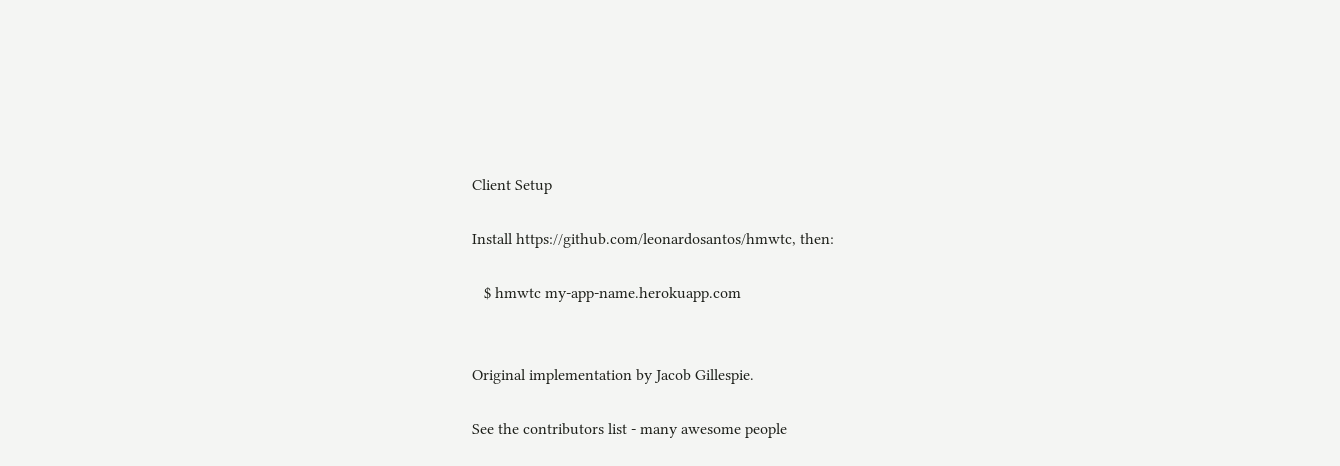Client Setup

Install https://github.com/leonardosantos/hmwtc, then:

   $ hmwtc my-app-name.herokuapp.com


Original implementation by Jacob Gillespie.

See the contributors list - many awesome people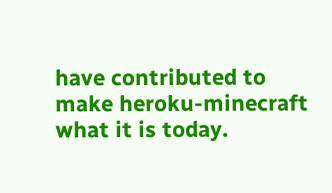have contributed to make heroku-minecraft what it is today.